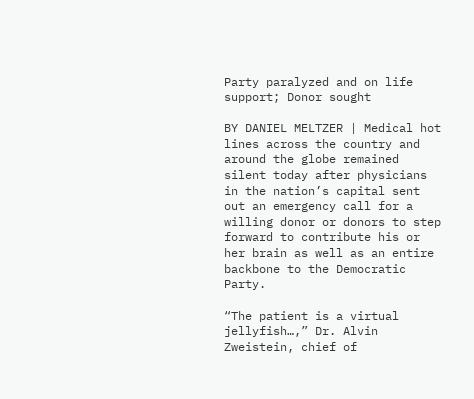Party paralyzed and on life support; Donor sought

BY DANIEL MELTZER | Medical hot lines across the country and around the globe remained silent today after physicians in the nation’s capital sent out an emergency call for a willing donor or donors to step forward to contribute his or her brain as well as an entire backbone to the Democratic Party.

“The patient is a virtual jellyfish…,” Dr. Alvin Zweistein, chief of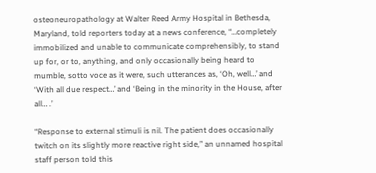osteoneuropathology at Walter Reed Army Hospital in Bethesda, Maryland, told reporters today at a news conference, “…completely immobilized and unable to communicate comprehensibly, to stand up for, or to, anything, and only occasionally being heard to mumble, sotto voce as it were, such utterances as, ‘Oh, well…’ and ‘With all due respect…’ and ‘Being in the minority in the House, after all… .’

“Response to external stimuli is nil. The patient does occasionally twitch on its slightly more reactive right side,” an unnamed hospital staff person told this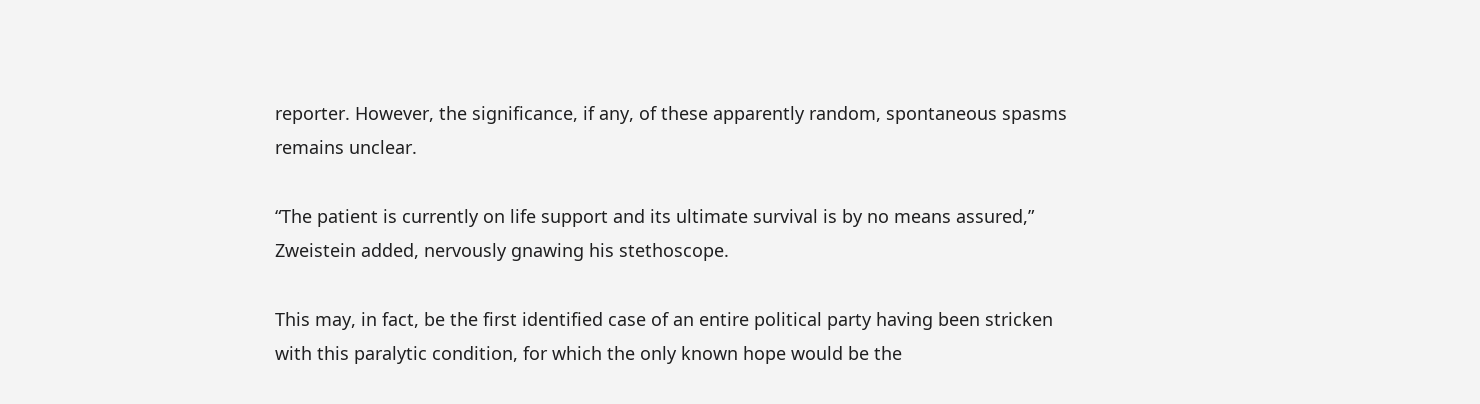reporter. However, the significance, if any, of these apparently random, spontaneous spasms remains unclear.

“The patient is currently on life support and its ultimate survival is by no means assured,” Zweistein added, nervously gnawing his stethoscope.

This may, in fact, be the first identified case of an entire political party having been stricken with this paralytic condition, for which the only known hope would be the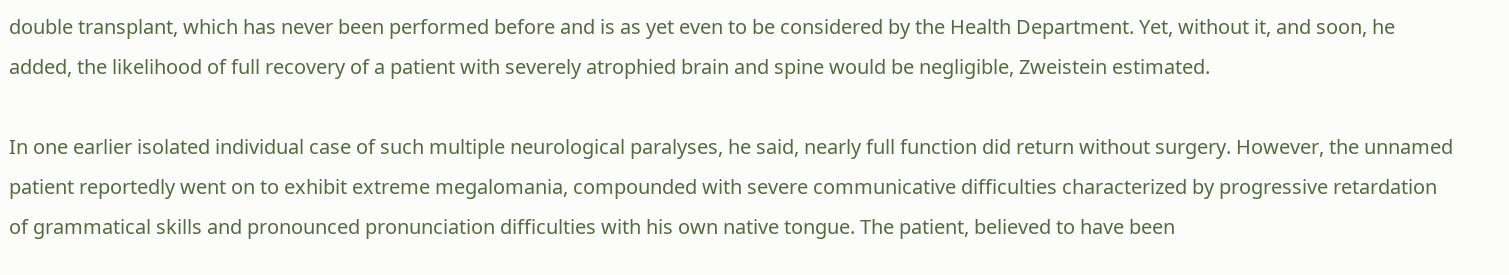double transplant, which has never been performed before and is as yet even to be considered by the Health Department. Yet, without it, and soon, he added, the likelihood of full recovery of a patient with severely atrophied brain and spine would be negligible, Zweistein estimated.

In one earlier isolated individual case of such multiple neurological paralyses, he said, nearly full function did return without surgery. However, the unnamed patient reportedly went on to exhibit extreme megalomania, compounded with severe communicative difficulties characterized by progressive retardation of grammatical skills and pronounced pronunciation difficulties with his own native tongue. The patient, believed to have been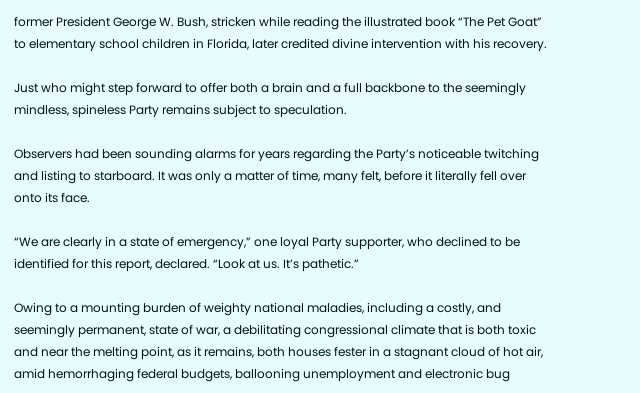former President George W. Bush, stricken while reading the illustrated book “The Pet Goat” to elementary school children in Florida, later credited divine intervention with his recovery.

Just who might step forward to offer both a brain and a full backbone to the seemingly mindless, spineless Party remains subject to speculation.

Observers had been sounding alarms for years regarding the Party’s noticeable twitching and listing to starboard. It was only a matter of time, many felt, before it literally fell over onto its face.

“We are clearly in a state of emergency,” one loyal Party supporter, who declined to be identified for this report, declared. “Look at us. It’s pathetic.”

Owing to a mounting burden of weighty national maladies, including a costly, and seemingly permanent, state of war, a debilitating congressional climate that is both toxic and near the melting point, as it remains, both houses fester in a stagnant cloud of hot air, amid hemorrhaging federal budgets, ballooning unemployment and electronic bug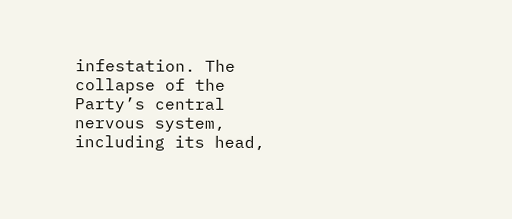infestation. The collapse of the Party’s central nervous system, including its head,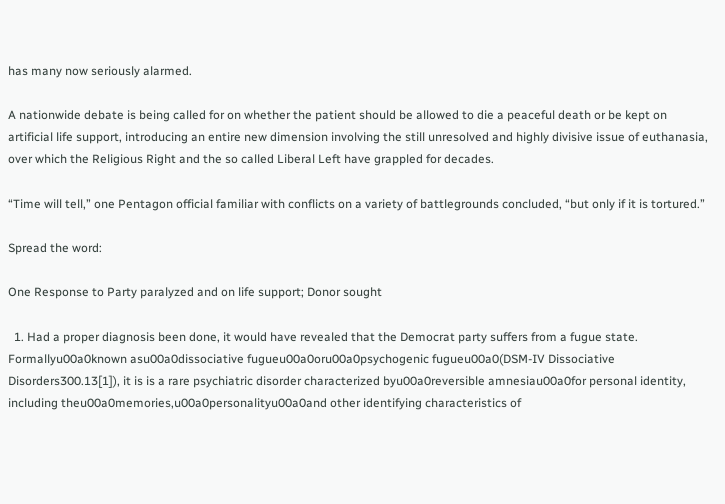has many now seriously alarmed.

A nationwide debate is being called for on whether the patient should be allowed to die a peaceful death or be kept on artificial life support, introducing an entire new dimension involving the still unresolved and highly divisive issue of euthanasia, over which the Religious Right and the so called Liberal Left have grappled for decades.

“Time will tell,” one Pentagon official familiar with conflicts on a variety of battlegrounds concluded, “but only if it is tortured.”

Spread the word:

One Response to Party paralyzed and on life support; Donor sought

  1. Had a proper diagnosis been done, it would have revealed that the Democrat party suffers from a fugue state. Formallyu00a0known asu00a0dissociative fugueu00a0oru00a0psychogenic fugueu00a0(DSM-IV Dissociative Disorders300.13[1]), it is is a rare psychiatric disorder characterized byu00a0reversible amnesiau00a0for personal identity, including theu00a0memories,u00a0personalityu00a0and other identifying characteristics of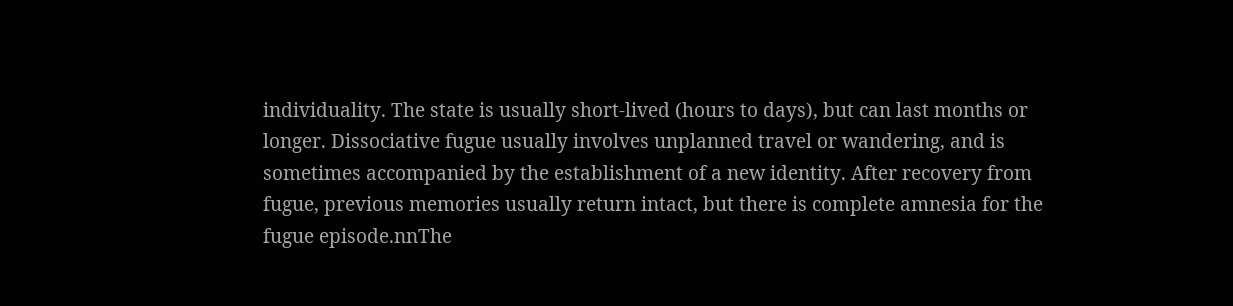individuality. The state is usually short-lived (hours to days), but can last months or longer. Dissociative fugue usually involves unplanned travel or wandering, and is sometimes accompanied by the establishment of a new identity. After recovery from fugue, previous memories usually return intact, but there is complete amnesia for the fugue episode.nnThe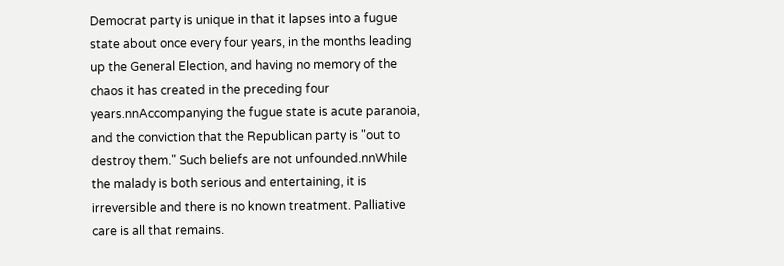Democrat party is unique in that it lapses into a fugue state about once every four years, in the months leading up the General Election, and having no memory of the chaos it has created in the preceding four years.nnAccompanying the fugue state is acute paranoia, and the conviction that the Republican party is "out to destroy them." Such beliefs are not unfounded.nnWhile the malady is both serious and entertaining, it is irreversible and there is no known treatment. Palliative care is all that remains.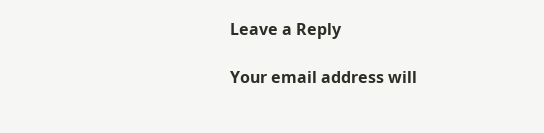Leave a Reply

Your email address will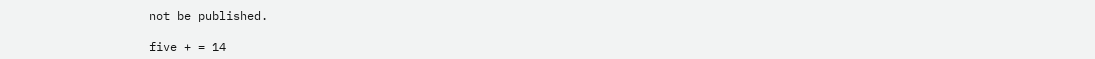not be published.

five + = 14